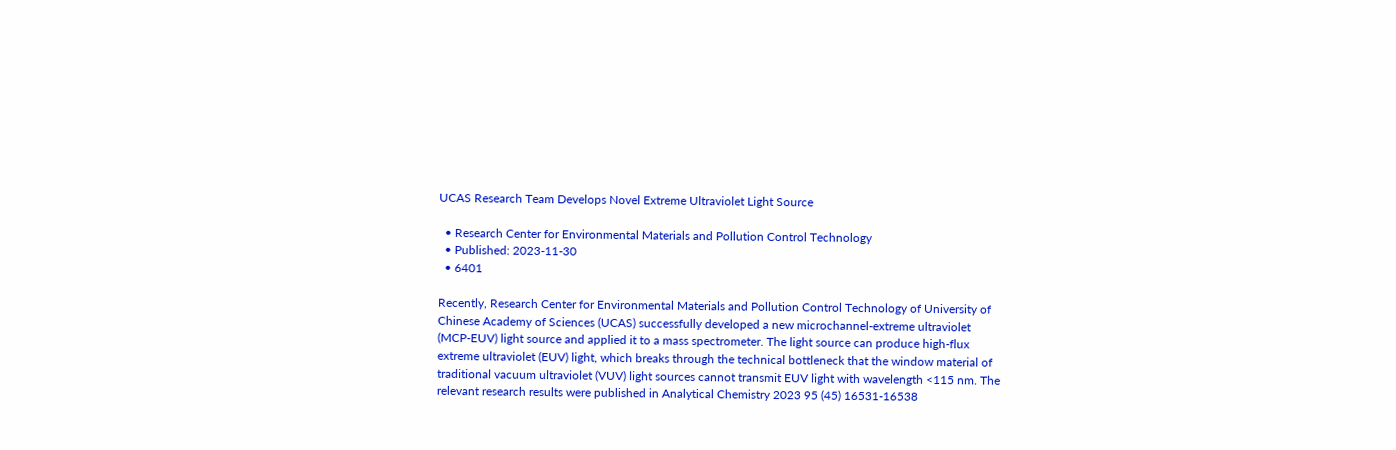UCAS Research Team Develops Novel Extreme Ultraviolet Light Source

  • Research Center for Environmental Materials and Pollution Control Technology
  • Published: 2023-11-30
  • 6401

Recently, Research Center for Environmental Materials and Pollution Control Technology of University of Chinese Academy of Sciences (UCAS) successfully developed a new microchannel-extreme ultraviolet (MCP-EUV) light source and applied it to a mass spectrometer. The light source can produce high-flux extreme ultraviolet (EUV) light, which breaks through the technical bottleneck that the window material of traditional vacuum ultraviolet (VUV) light sources cannot transmit EUV light with wavelength <115 nm. The relevant research results were published in Analytical Chemistry 2023 95 (45) 16531-16538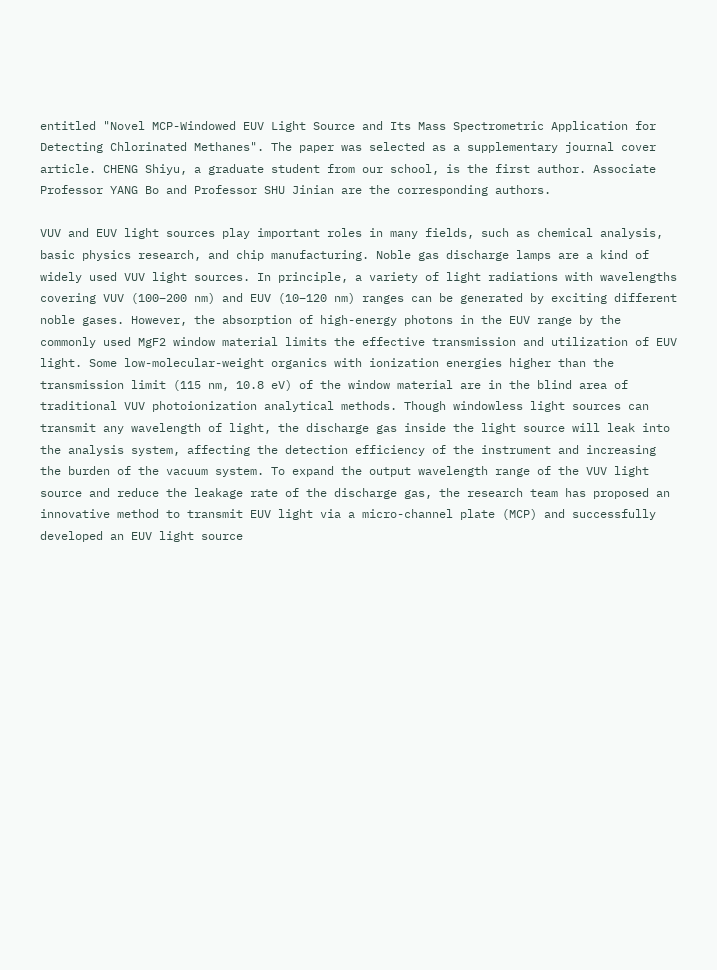entitled "Novel MCP-Windowed EUV Light Source and Its Mass Spectrometric Application for Detecting Chlorinated Methanes". The paper was selected as a supplementary journal cover article. CHENG Shiyu, a graduate student from our school, is the first author. Associate Professor YANG Bo and Professor SHU Jinian are the corresponding authors.

VUV and EUV light sources play important roles in many fields, such as chemical analysis, basic physics research, and chip manufacturing. Noble gas discharge lamps are a kind of widely used VUV light sources. In principle, a variety of light radiations with wavelengths covering VUV (100−200 nm) and EUV (10−120 nm) ranges can be generated by exciting different noble gases. However, the absorption of high-energy photons in the EUV range by the commonly used MgF2 window material limits the effective transmission and utilization of EUV light. Some low-molecular-weight organics with ionization energies higher than the transmission limit (115 nm, 10.8 eV) of the window material are in the blind area of traditional VUV photoionization analytical methods. Though windowless light sources can transmit any wavelength of light, the discharge gas inside the light source will leak into the analysis system, affecting the detection efficiency of the instrument and increasing the burden of the vacuum system. To expand the output wavelength range of the VUV light source and reduce the leakage rate of the discharge gas, the research team has proposed an innovative method to transmit EUV light via a micro-channel plate (MCP) and successfully developed an EUV light source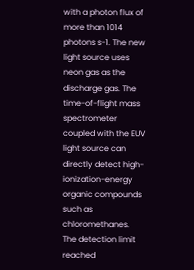with a photon flux of more than 1014 photons s-1. The new light source uses neon gas as the discharge gas. The time-of-flight mass spectrometer coupled with the EUV light source can directly detect high-ionization-energy organic compounds such as chloromethanes. The detection limit reached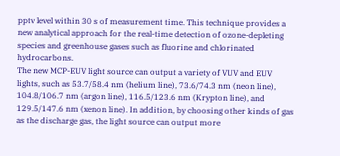pptv level within 30 s of measurement time. This technique provides a new analytical approach for the real-time detection of ozone-depleting species and greenhouse gases such as fluorine and chlorinated hydrocarbons.
The new MCP-EUV light source can output a variety of VUV and EUV lights, such as 53.7/58.4 nm (helium line), 73.6/74.3 nm (neon line), 104.8/106.7 nm (argon line), 116.5/123.6 nm (Krypton line), and 129.5/147.6 nm (xenon line). In addition, by choosing other kinds of gas as the discharge gas, the light source can output more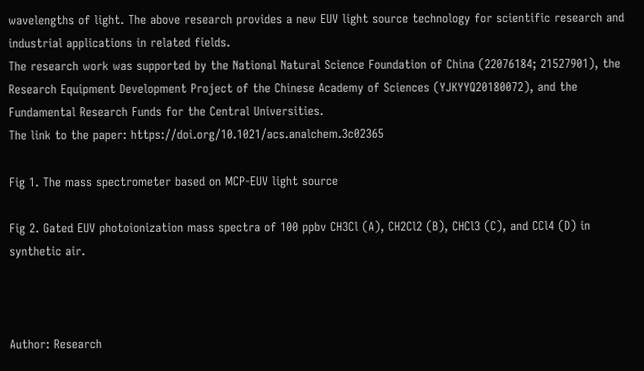wavelengths of light. The above research provides a new EUV light source technology for scientific research and industrial applications in related fields.
The research work was supported by the National Natural Science Foundation of China (22076184; 21527901), the Research Equipment Development Project of the Chinese Academy of Sciences (YJKYYQ20180072), and the Fundamental Research Funds for the Central Universities.
The link to the paper: https://doi.org/10.1021/acs.analchem.3c02365

Fig 1. The mass spectrometer based on MCP-EUV light source

Fig 2. Gated EUV photoionization mass spectra of 100 ppbv CH3Cl (A), CH2Cl2 (B), CHCl3 (C), and CCl4 (D) in synthetic air.



Author: Research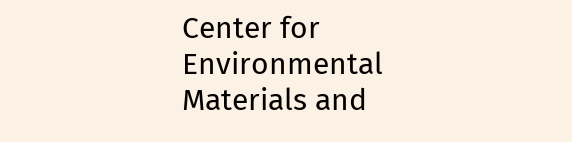Center for Environmental Materials and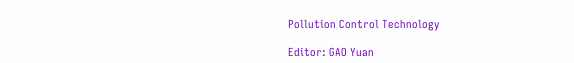Pollution Control Technology

Editor: GAO Yuan